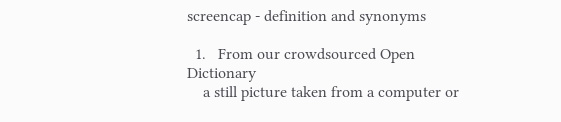screencap - definition and synonyms

  1.   From our crowdsourced Open Dictionary
    a still picture taken from a computer or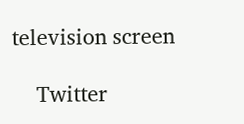television screen

    Twitter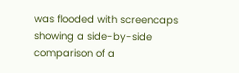was flooded with screencaps showing a side-by-side comparison of a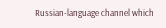Russian-language channel which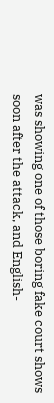was showing one of those boring fake court shows soon after the attack, and English-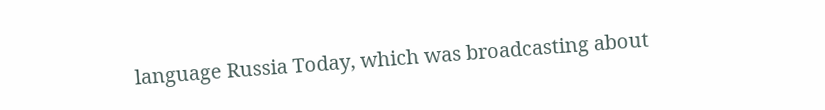language Russia Today, which was broadcasting about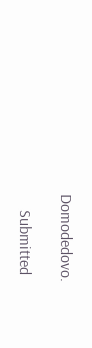Domodedovo.

    Submitted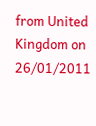from United Kingdom on 26/01/2011